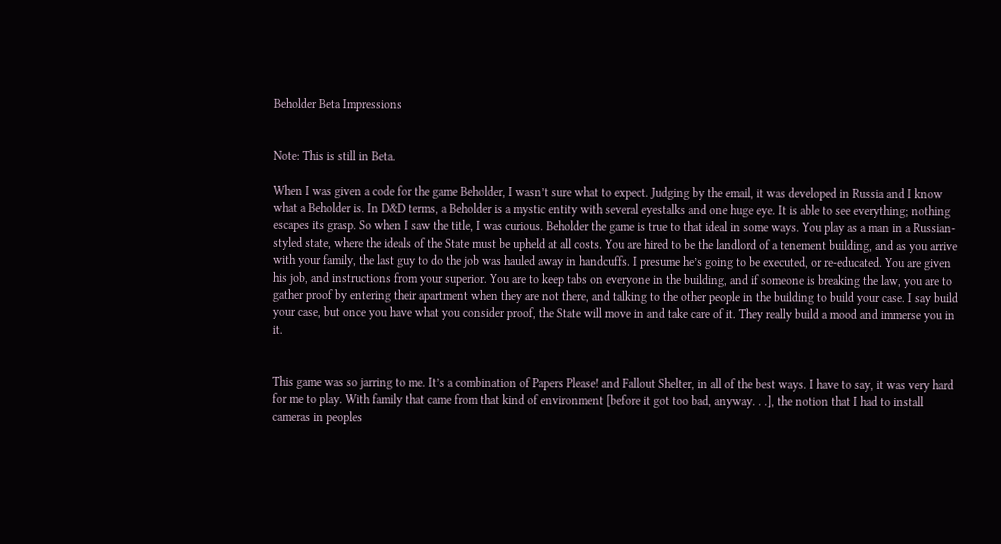Beholder Beta Impressions


Note: This is still in Beta.

When I was given a code for the game Beholder, I wasn’t sure what to expect. Judging by the email, it was developed in Russia and I know what a Beholder is. In D&D terms, a Beholder is a mystic entity with several eyestalks and one huge eye. It is able to see everything; nothing escapes its grasp. So when I saw the title, I was curious. Beholder the game is true to that ideal in some ways. You play as a man in a Russian-styled state, where the ideals of the State must be upheld at all costs. You are hired to be the landlord of a tenement building, and as you arrive with your family, the last guy to do the job was hauled away in handcuffs. I presume he’s going to be executed, or re-educated. You are given his job, and instructions from your superior. You are to keep tabs on everyone in the building, and if someone is breaking the law, you are to gather proof by entering their apartment when they are not there, and talking to the other people in the building to build your case. I say build your case, but once you have what you consider proof, the State will move in and take care of it. They really build a mood and immerse you in it.


This game was so jarring to me. It’s a combination of Papers Please! and Fallout Shelter, in all of the best ways. I have to say, it was very hard for me to play. With family that came from that kind of environment [before it got too bad, anyway. . .], the notion that I had to install cameras in peoples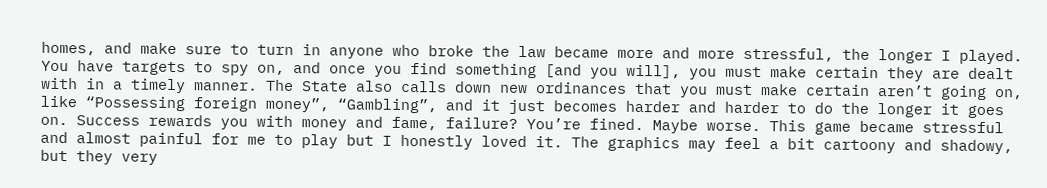homes, and make sure to turn in anyone who broke the law became more and more stressful, the longer I played. You have targets to spy on, and once you find something [and you will], you must make certain they are dealt with in a timely manner. The State also calls down new ordinances that you must make certain aren’t going on, like “Possessing foreign money”, “Gambling”, and it just becomes harder and harder to do the longer it goes on. Success rewards you with money and fame, failure? You’re fined. Maybe worse. This game became stressful and almost painful for me to play but I honestly loved it. The graphics may feel a bit cartoony and shadowy, but they very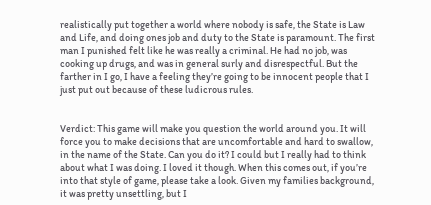realistically put together a world where nobody is safe, the State is Law and Life, and doing ones job and duty to the State is paramount. The first man I punished felt like he was really a criminal. He had no job, was cooking up drugs, and was in general surly and disrespectful. But the farther in I go, I have a feeling they’re going to be innocent people that I just put out because of these ludicrous rules.


Verdict: This game will make you question the world around you. It will force you to make decisions that are uncomfortable and hard to swallow, in the name of the State. Can you do it? I could but I really had to think about what I was doing. I loved it though. When this comes out, if you’re into that style of game, please take a look. Given my families background, it was pretty unsettling, but I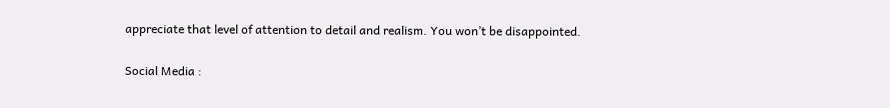appreciate that level of attention to detail and realism. You won’t be disappointed.

Social Media :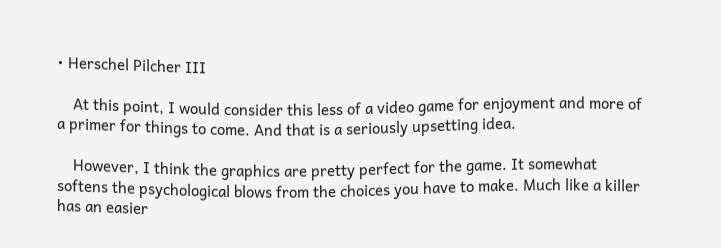• Herschel Pilcher III

    At this point, I would consider this less of a video game for enjoyment and more of a primer for things to come. And that is a seriously upsetting idea.

    However, I think the graphics are pretty perfect for the game. It somewhat softens the psychological blows from the choices you have to make. Much like a killer has an easier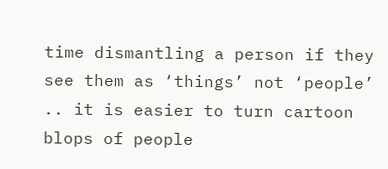time dismantling a person if they see them as ‘things’ not ‘people’ .. it is easier to turn cartoon blops of people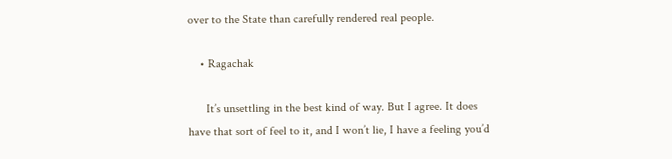over to the State than carefully rendered real people.

    • Ragachak

      It’s unsettling in the best kind of way. But I agree. It does have that sort of feel to it, and I won’t lie, I have a feeling you’d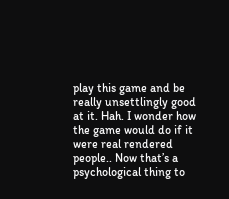play this game and be really unsettlingly good at it. Hah. I wonder how the game would do if it were real rendered people.. Now that’s a psychological thing to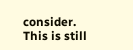consider. This is still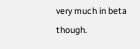very much in beta though.